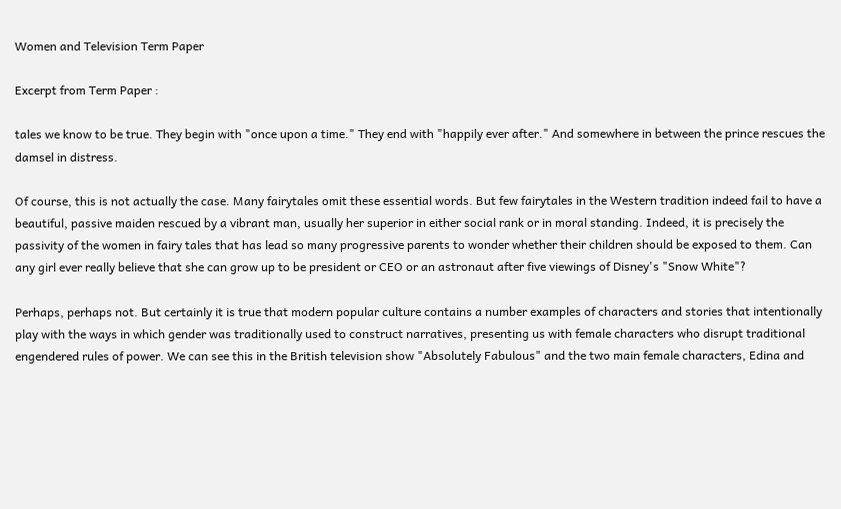Women and Television Term Paper

Excerpt from Term Paper :

tales we know to be true. They begin with "once upon a time." They end with "happily ever after." And somewhere in between the prince rescues the damsel in distress.

Of course, this is not actually the case. Many fairytales omit these essential words. But few fairytales in the Western tradition indeed fail to have a beautiful, passive maiden rescued by a vibrant man, usually her superior in either social rank or in moral standing. Indeed, it is precisely the passivity of the women in fairy tales that has lead so many progressive parents to wonder whether their children should be exposed to them. Can any girl ever really believe that she can grow up to be president or CEO or an astronaut after five viewings of Disney's "Snow White"?

Perhaps, perhaps not. But certainly it is true that modern popular culture contains a number examples of characters and stories that intentionally play with the ways in which gender was traditionally used to construct narratives, presenting us with female characters who disrupt traditional engendered rules of power. We can see this in the British television show "Absolutely Fabulous" and the two main female characters, Edina and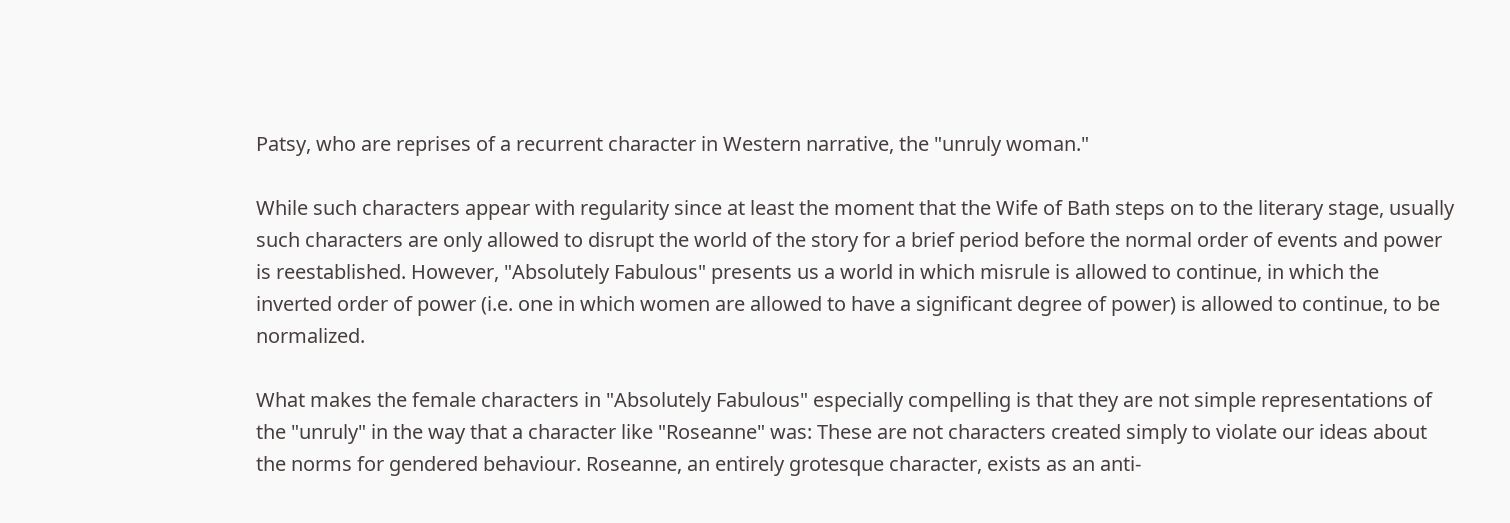Patsy, who are reprises of a recurrent character in Western narrative, the "unruly woman."

While such characters appear with regularity since at least the moment that the Wife of Bath steps on to the literary stage, usually such characters are only allowed to disrupt the world of the story for a brief period before the normal order of events and power is reestablished. However, "Absolutely Fabulous" presents us a world in which misrule is allowed to continue, in which the inverted order of power (i.e. one in which women are allowed to have a significant degree of power) is allowed to continue, to be normalized.

What makes the female characters in "Absolutely Fabulous" especially compelling is that they are not simple representations of the "unruly" in the way that a character like "Roseanne" was: These are not characters created simply to violate our ideas about the norms for gendered behaviour. Roseanne, an entirely grotesque character, exists as an anti-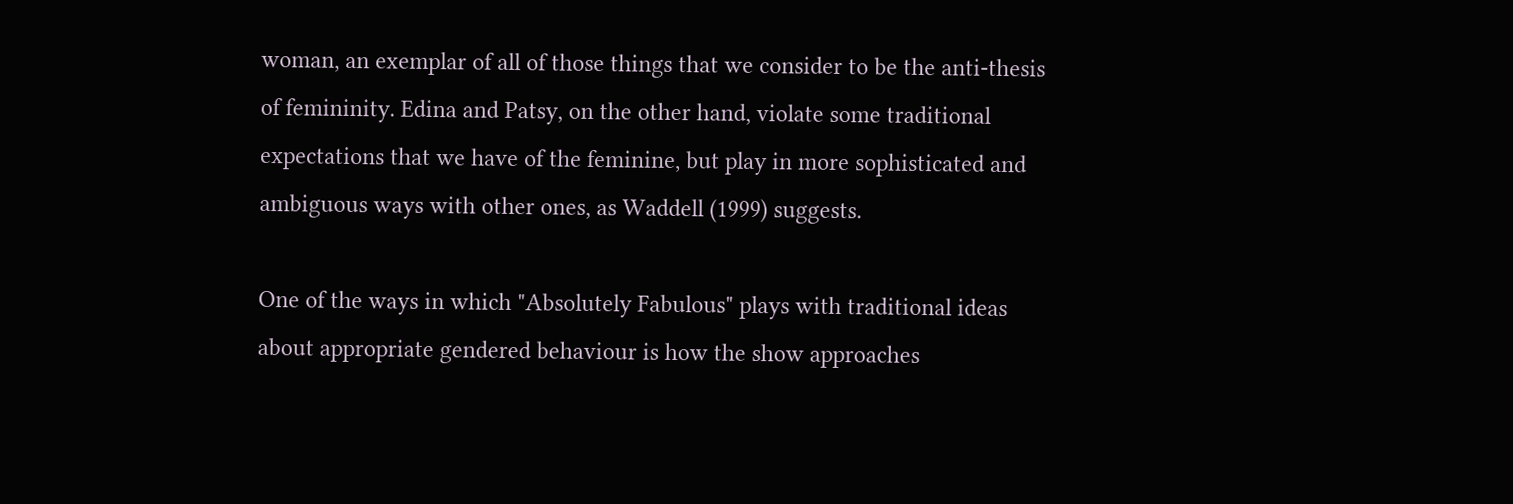woman, an exemplar of all of those things that we consider to be the anti-thesis of femininity. Edina and Patsy, on the other hand, violate some traditional expectations that we have of the feminine, but play in more sophisticated and ambiguous ways with other ones, as Waddell (1999) suggests.

One of the ways in which "Absolutely Fabulous" plays with traditional ideas about appropriate gendered behaviour is how the show approaches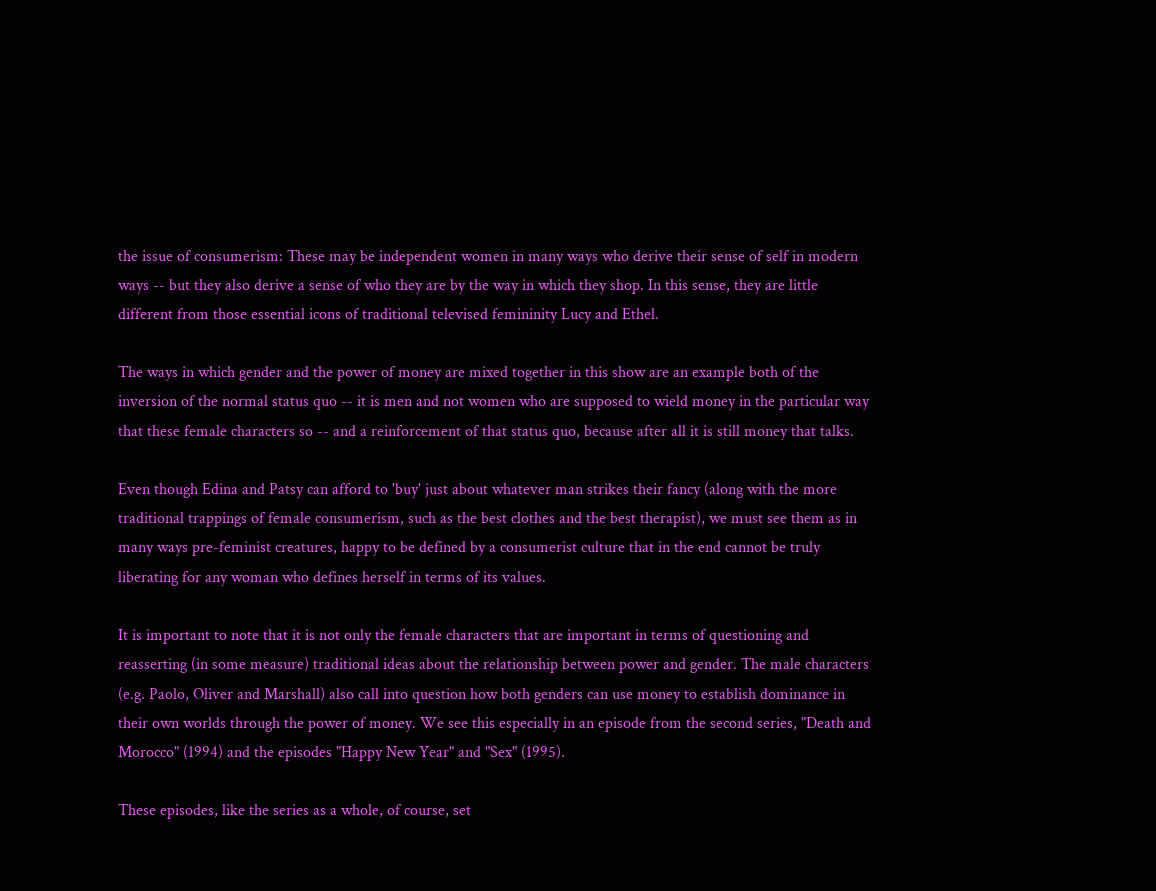the issue of consumerism: These may be independent women in many ways who derive their sense of self in modern ways -- but they also derive a sense of who they are by the way in which they shop. In this sense, they are little different from those essential icons of traditional televised femininity Lucy and Ethel.

The ways in which gender and the power of money are mixed together in this show are an example both of the inversion of the normal status quo -- it is men and not women who are supposed to wield money in the particular way that these female characters so -- and a reinforcement of that status quo, because after all it is still money that talks.

Even though Edina and Patsy can afford to 'buy' just about whatever man strikes their fancy (along with the more traditional trappings of female consumerism, such as the best clothes and the best therapist), we must see them as in many ways pre-feminist creatures, happy to be defined by a consumerist culture that in the end cannot be truly liberating for any woman who defines herself in terms of its values.

It is important to note that it is not only the female characters that are important in terms of questioning and reasserting (in some measure) traditional ideas about the relationship between power and gender. The male characters (e.g. Paolo, Oliver and Marshall) also call into question how both genders can use money to establish dominance in their own worlds through the power of money. We see this especially in an episode from the second series, "Death and Morocco" (1994) and the episodes "Happy New Year" and "Sex" (1995).

These episodes, like the series as a whole, of course, set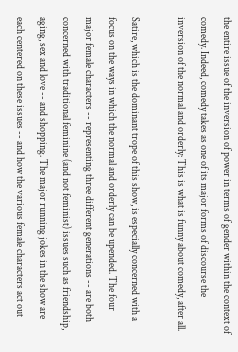the entire issue of the inversion of power in terms of gender within the context of comedy. Indeed, comedy takes as one of its major forms of discourse the inversion of the normal and orderly: This is what is funny about comedy, after all.

Satire, which is the dominant trope of this show, is especially concerned with a focus on the ways in which the normal and orderly can be upended. The four major female characters -- representing three different generations -- are both concerned with traditional feminine (and not feminist) issues such as friendship, aging, sex and love -- and shopping. The major running jokes in the show are each centered on these issues -- and how the various female characters act out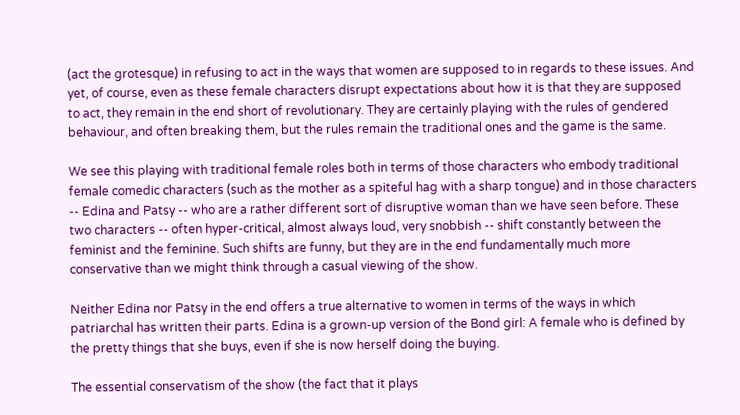(act the grotesque) in refusing to act in the ways that women are supposed to in regards to these issues. And yet, of course, even as these female characters disrupt expectations about how it is that they are supposed to act, they remain in the end short of revolutionary. They are certainly playing with the rules of gendered behaviour, and often breaking them, but the rules remain the traditional ones and the game is the same.

We see this playing with traditional female roles both in terms of those characters who embody traditional female comedic characters (such as the mother as a spiteful hag with a sharp tongue) and in those characters -- Edina and Patsy -- who are a rather different sort of disruptive woman than we have seen before. These two characters -- often hyper-critical, almost always loud, very snobbish -- shift constantly between the feminist and the feminine. Such shifts are funny, but they are in the end fundamentally much more conservative than we might think through a casual viewing of the show.

Neither Edina nor Patsy in the end offers a true alternative to women in terms of the ways in which patriarchal has written their parts. Edina is a grown-up version of the Bond girl: A female who is defined by the pretty things that she buys, even if she is now herself doing the buying.

The essential conservatism of the show (the fact that it plays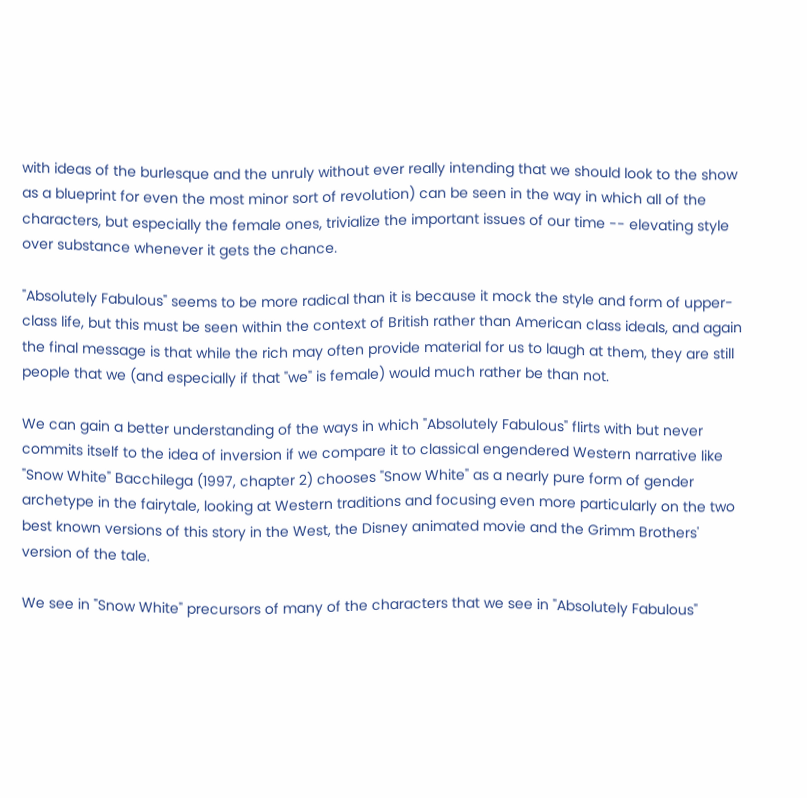with ideas of the burlesque and the unruly without ever really intending that we should look to the show as a blueprint for even the most minor sort of revolution) can be seen in the way in which all of the characters, but especially the female ones, trivialize the important issues of our time -- elevating style over substance whenever it gets the chance.

"Absolutely Fabulous" seems to be more radical than it is because it mock the style and form of upper-class life, but this must be seen within the context of British rather than American class ideals, and again the final message is that while the rich may often provide material for us to laugh at them, they are still people that we (and especially if that "we" is female) would much rather be than not.

We can gain a better understanding of the ways in which "Absolutely Fabulous" flirts with but never commits itself to the idea of inversion if we compare it to classical engendered Western narrative like "Snow White" Bacchilega (1997, chapter 2) chooses "Snow White" as a nearly pure form of gender archetype in the fairytale, looking at Western traditions and focusing even more particularly on the two best known versions of this story in the West, the Disney animated movie and the Grimm Brothers' version of the tale.

We see in "Snow White" precursors of many of the characters that we see in "Absolutely Fabulous"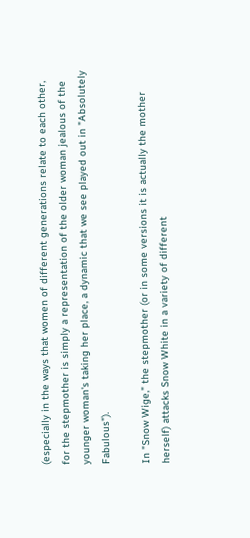(especially in the ways that women of different generations relate to each other, for the stepmother is simply a representation of the older woman jealous of the younger woman's taking her place, a dynamic that we see played out in "Absolutely Fabulous").

In "Snow Wige," the stepmother (or in some versions it is actually the mother herself) attacks Snow White in a variety of different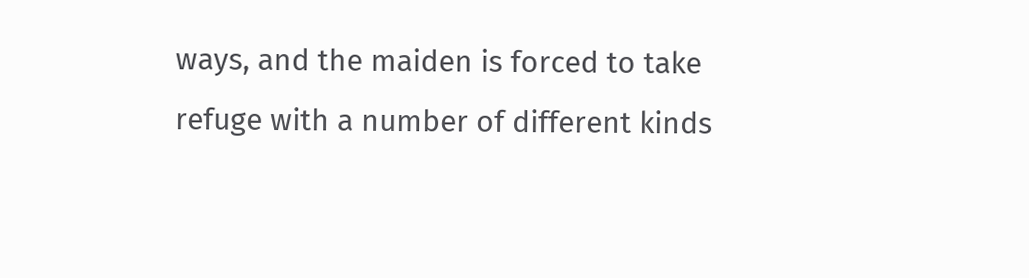ways, and the maiden is forced to take refuge with a number of different kinds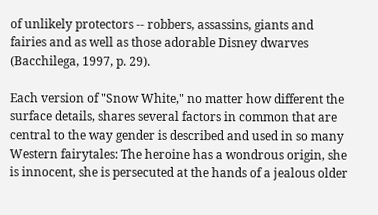of unlikely protectors -- robbers, assassins, giants and fairies and as well as those adorable Disney dwarves (Bacchilega, 1997, p. 29).

Each version of "Snow White," no matter how different the surface details, shares several factors in common that are central to the way gender is described and used in so many Western fairytales: The heroine has a wondrous origin, she is innocent, she is persecuted at the hands of a jealous older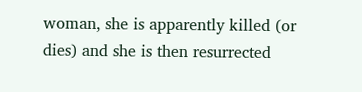woman, she is apparently killed (or dies) and she is then resurrected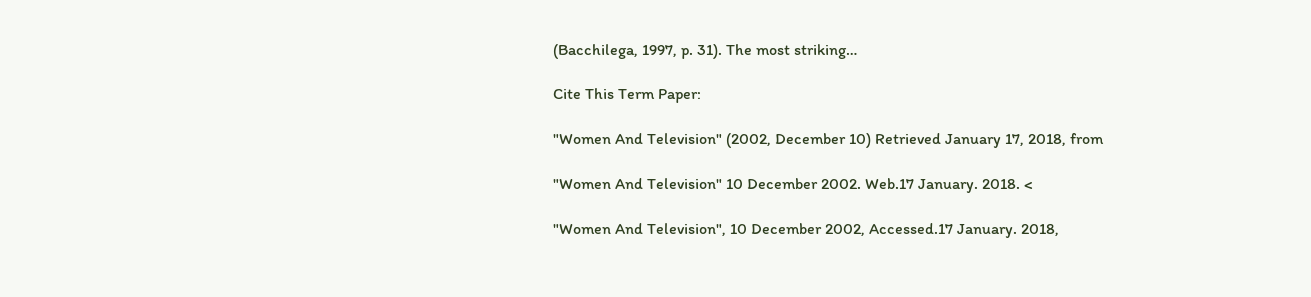(Bacchilega, 1997, p. 31). The most striking…

Cite This Term Paper:

"Women And Television" (2002, December 10) Retrieved January 17, 2018, from

"Women And Television" 10 December 2002. Web.17 January. 2018. <

"Women And Television", 10 December 2002, Accessed.17 January. 2018,